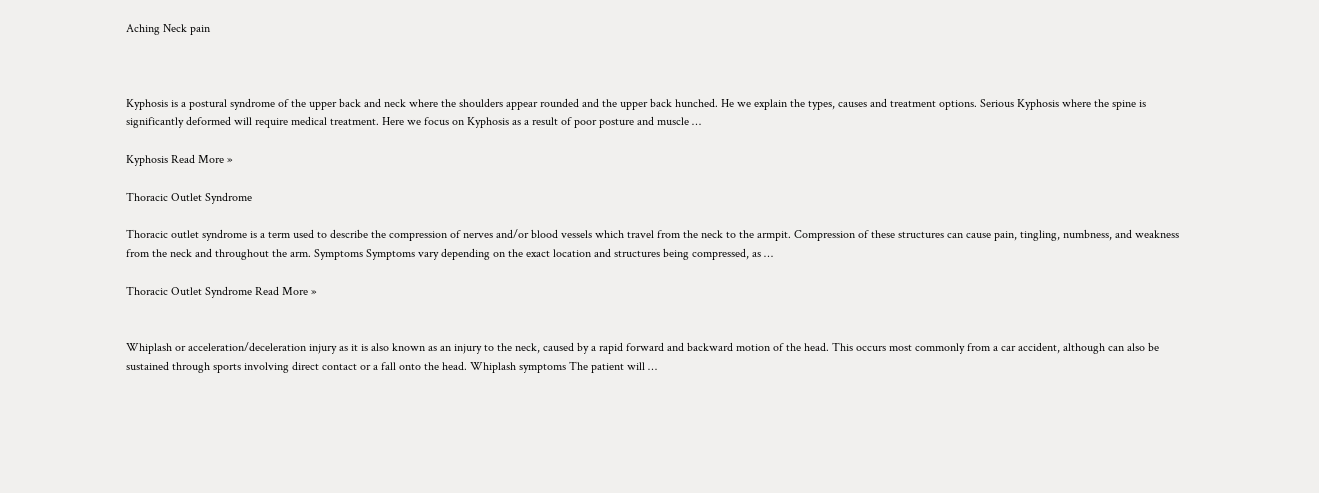Aching Neck pain



Kyphosis is a postural syndrome of the upper back and neck where the shoulders appear rounded and the upper back hunched. He we explain the types, causes and treatment options. Serious Kyphosis where the spine is significantly deformed will require medical treatment. Here we focus on Kyphosis as a result of poor posture and muscle …

Kyphosis Read More »

Thoracic Outlet Syndrome

Thoracic outlet syndrome is a term used to describe the compression of nerves and/or blood vessels which travel from the neck to the armpit. Compression of these structures can cause pain, tingling, numbness, and weakness from the neck and throughout the arm. Symptoms Symptoms vary depending on the exact location and structures being compressed, as …

Thoracic Outlet Syndrome Read More »


Whiplash or acceleration/deceleration injury as it is also known as an injury to the neck, caused by a rapid forward and backward motion of the head. This occurs most commonly from a car accident, although can also be sustained through sports involving direct contact or a fall onto the head. Whiplash symptoms The patient will …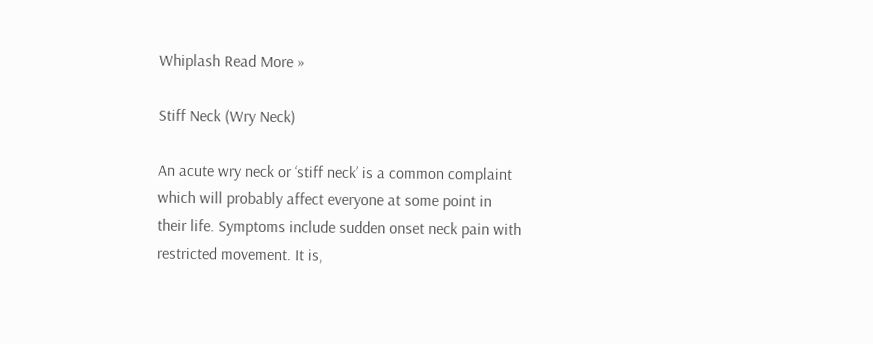Whiplash Read More »

Stiff Neck (Wry Neck)

An acute wry neck or ‘stiff neck’ is a common complaint which will probably affect everyone at some point in their life. Symptoms include sudden onset neck pain with restricted movement. It is,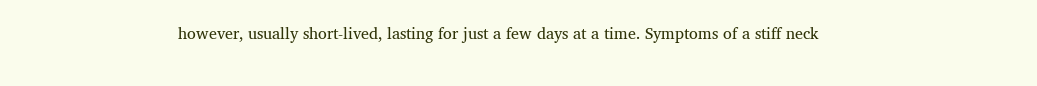however, usually short-lived, lasting for just a few days at a time. Symptoms of a stiff neck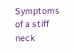Symptoms of a stiff neck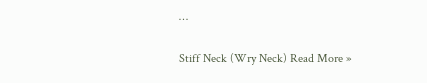…

Stiff Neck (Wry Neck) Read More »